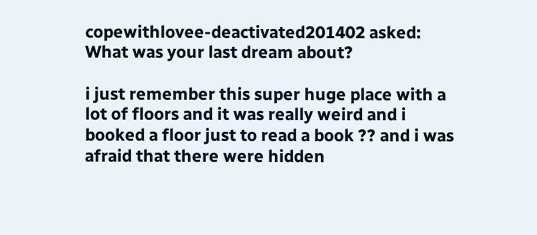copewithlovee-deactivated201402 asked: What was your last dream about?

i just remember this super huge place with a lot of floors and it was really weird and i booked a floor just to read a book ?? and i was afraid that there were hidden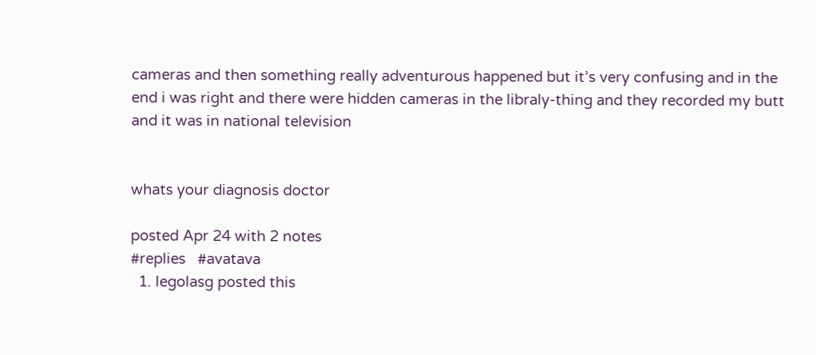cameras and then something really adventurous happened but it’s very confusing and in the end i was right and there were hidden cameras in the libraly-thing and they recorded my butt and it was in national television


whats your diagnosis doctor

posted Apr 24 with 2 notes
#replies   #avatava
  1. legolasg posted this